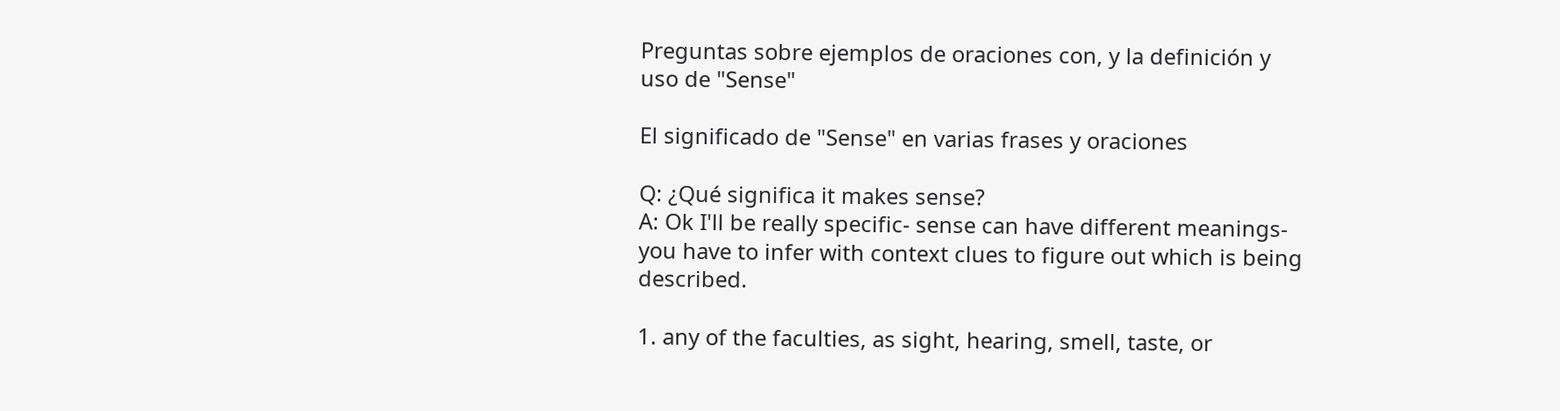Preguntas sobre ejemplos de oraciones con, y la definición y uso de "Sense"

El significado de "Sense" en varias frases y oraciones

Q: ¿Qué significa it makes sense?
A: Ok I'll be really specific- sense can have different meanings- you have to infer with context clues to figure out which is being described.

1. any of the faculties, as sight, hearing, smell, taste, or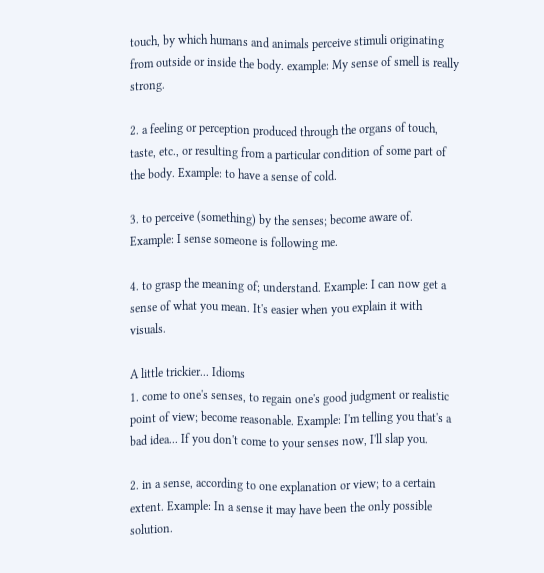touch, by which humans and animals perceive stimuli originating from outside or inside the body. example: My sense of smell is really strong.

2. a feeling or perception produced through the organs of touch, taste, etc., or resulting from a particular condition of some part of the body. Example: to have a sense of cold.

3. to perceive (something) by the senses; become aware of.
Example: I sense someone is following me.

4. to grasp the meaning of; understand. Example: I can now get a sense of what you mean. It's easier when you explain it with visuals.

A little trickier... Idioms
1. come to one's senses, to regain one's good judgment or realistic point of view; become reasonable. Example: I'm telling you that's a bad idea... If you don't come to your senses now, I'll slap you.

2. in a sense, according to one explanation or view; to a certain extent. Example: In a sense it may have been the only possible solution.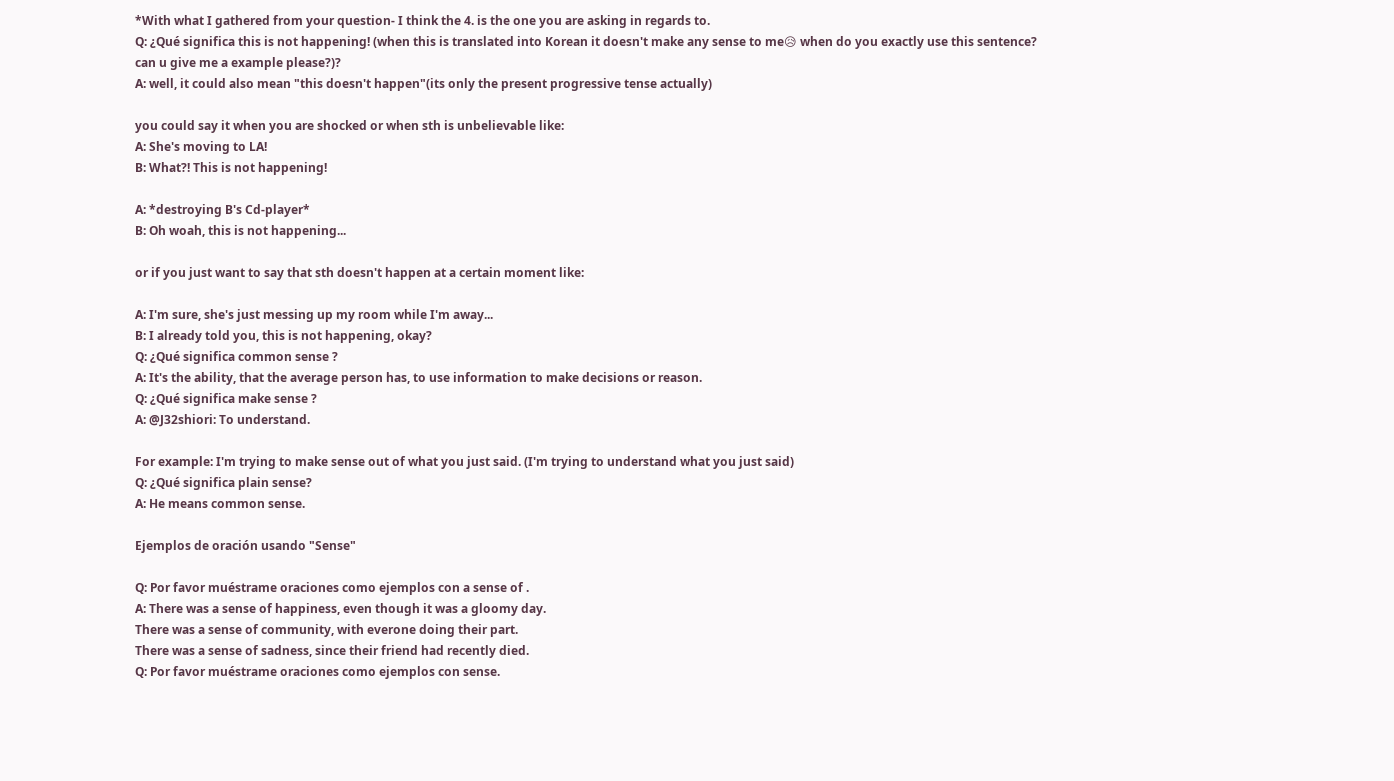*With what I gathered from your question- I think the 4. is the one you are asking in regards to.
Q: ¿Qué significa this is not happening! (when this is translated into Korean it doesn't make any sense to me😥 when do you exactly use this sentence? can u give me a example please?)?
A: well, it could also mean "this doesn't happen"(its only the present progressive tense actually)

you could say it when you are shocked or when sth is unbelievable like:
A: She's moving to LA!
B: What?! This is not happening!

A: *destroying B's Cd-player*
B: Oh woah, this is not happening...

or if you just want to say that sth doesn't happen at a certain moment like:

A: I'm sure, she's just messing up my room while I'm away...
B: I already told you, this is not happening, okay?
Q: ¿Qué significa common sense ?
A: It's the ability, that the average person has, to use information to make decisions or reason.
Q: ¿Qué significa make sense ?
A: @J32shiori: To understand.

For example: I'm trying to make sense out of what you just said. (I'm trying to understand what you just said)
Q: ¿Qué significa plain sense?
A: He means common sense.

Ejemplos de oración usando "Sense"

Q: Por favor muéstrame oraciones como ejemplos con a sense of .
A: There was a sense of happiness, even though it was a gloomy day.
There was a sense of community, with everone doing their part.
There was a sense of sadness, since their friend had recently died.
Q: Por favor muéstrame oraciones como ejemplos con sense.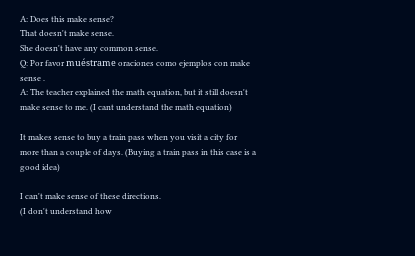A: Does this make sense?
That doesn't make sense.
She doesn't have any common sense.
Q: Por favor muéstrame oraciones como ejemplos con make sense .
A: The teacher explained the math equation, but it still doesn't make sense to me. (I cant understand the math equation)

It makes sense to buy a train pass when you visit a city for more than a couple of days. (Buying a train pass in this case is a good idea)

I can't make sense of these directions.
(I don't understand how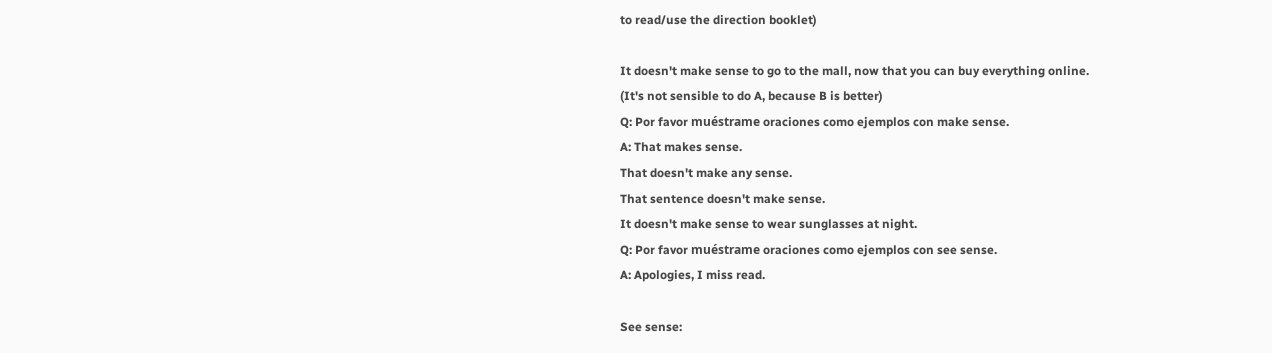to read/use the direction booklet)

It doesn't make sense to go to the mall, now that you can buy everything online.
(It's not sensible to do A, because B is better)
Q: Por favor muéstrame oraciones como ejemplos con make sense.
A: That makes sense.
That doesn't make any sense.
That sentence doesn't make sense.
It doesn't make sense to wear sunglasses at night.
Q: Por favor muéstrame oraciones como ejemplos con see sense.
A: Apologies, I miss read.

See sense: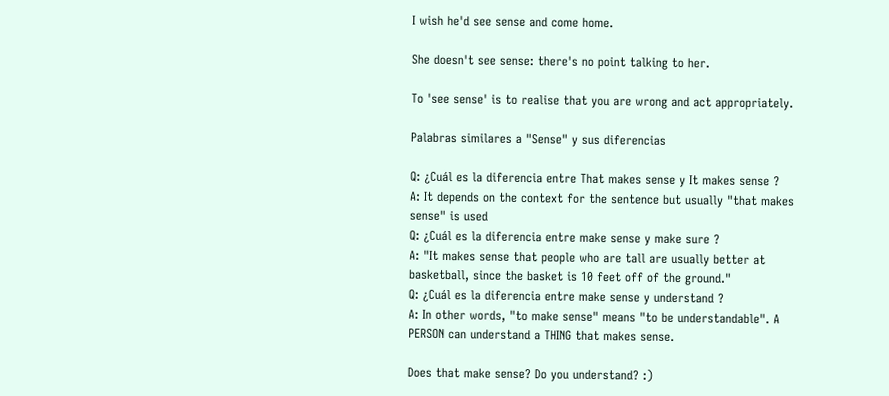I wish he'd see sense and come home.

She doesn't see sense: there's no point talking to her.

To 'see sense' is to realise that you are wrong and act appropriately.

Palabras similares a "Sense" y sus diferencias

Q: ¿Cuál es la diferencia entre That makes sense y It makes sense ?
A: It depends on the context for the sentence but usually "that makes sense" is used
Q: ¿Cuál es la diferencia entre make sense y make sure ?
A: "It makes sense that people who are tall are usually better at basketball, since the basket is 10 feet off of the ground."
Q: ¿Cuál es la diferencia entre make sense y understand ?
A: In other words, "to make sense" means "to be understandable". A PERSON can understand a THING that makes sense.

Does that make sense? Do you understand? :)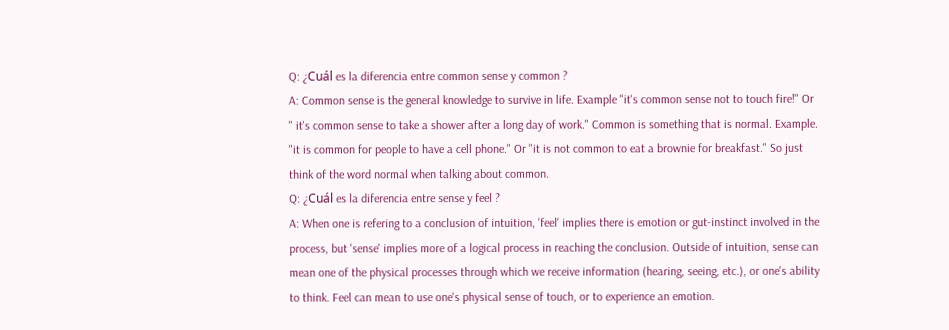Q: ¿Cuál es la diferencia entre common sense y common ?
A: Common sense is the general knowledge to survive in life. Example "it's common sense not to touch fire!" Or " it's common sense to take a shower after a long day of work." Common is something that is normal. Example. "it is common for people to have a cell phone." Or "it is not common to eat a brownie for breakfast." So just think of the word normal when talking about common.
Q: ¿Cuál es la diferencia entre sense y feel ?
A: When one is refering to a conclusion of intuition, 'feel' implies there is emotion or gut-instinct involved in the process, but 'sense' implies more of a logical process in reaching the conclusion. Outside of intuition, sense can mean one of the physical processes through which we receive information (hearing, seeing, etc.), or one's ability to think. Feel can mean to use one's physical sense of touch, or to experience an emotion.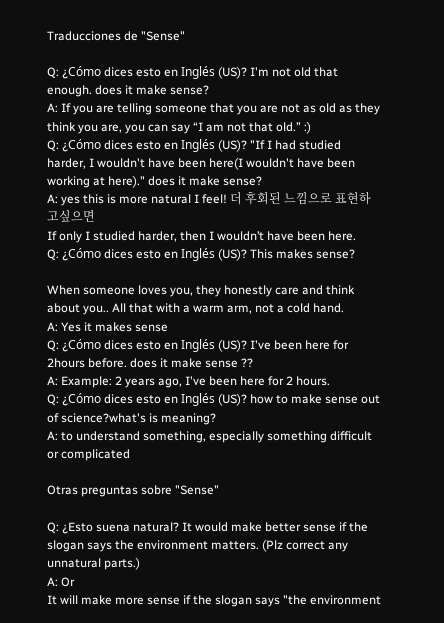Traducciones de "Sense"

Q: ¿Cómo dices esto en Inglés (US)? I'm not old that enough. does it make sense?
A: If you are telling someone that you are not as old as they think you are, you can say “I am not that old.” :)
Q: ¿Cómo dices esto en Inglés (US)? "If I had studied harder, I wouldn't have been here(I wouldn't have been working at here)." does it make sense?
A: yes this is more natural I feel! 더 후회된 느낌으로 표현하고싶으면
If only I studied harder, then I wouldn’t have been here.
Q: ¿Cómo dices esto en Inglés (US)? This makes sense?

When someone loves you, they honestly care and think about you.. All that with a warm arm, not a cold hand.
A: Yes it makes sense
Q: ¿Cómo dices esto en Inglés (US)? I've been here for 2hours before. does it make sense ??
A: Example: 2 years ago, I've been here for 2 hours.
Q: ¿Cómo dices esto en Inglés (US)? how to make sense out of science?what's is meaning?
A: to understand something, especially something difficult or complicated

Otras preguntas sobre "Sense"

Q: ¿Esto suena natural? It would make better sense if the slogan says the environment matters. (Plz correct any unnatural parts.)
A: Or
It will make more sense if the slogan says "the environment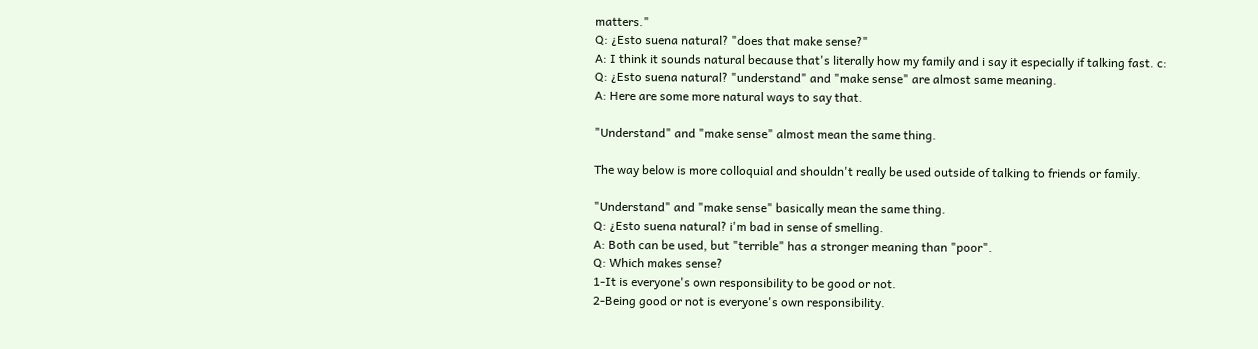matters."
Q: ¿Esto suena natural? "does that make sense?"
A: I think it sounds natural because that's literally how my family and i say it especially if talking fast. c:
Q: ¿Esto suena natural? "understand" and "make sense" are almost same meaning.
A: Here are some more natural ways to say that.

"Understand" and "make sense" almost mean the same thing.

The way below is more colloquial and shouldn't really be used outside of talking to friends or family.

"Understand" and "make sense" basically mean the same thing.
Q: ¿Esto suena natural? i'm bad in sense of smelling.
A: Both can be used, but "terrible" has a stronger meaning than "poor".
Q: Which makes sense?
1-It is everyone's own responsibility to be good or not.
2-Being good or not is everyone's own responsibility.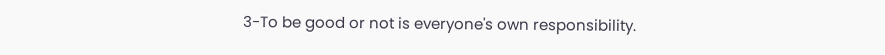3-To be good or not is everyone's own responsibility.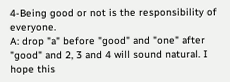4-Being good or not is the responsibility of everyone.
A: drop "a" before "good" and "one" after "good" and 2, 3 and 4 will sound natural. I hope this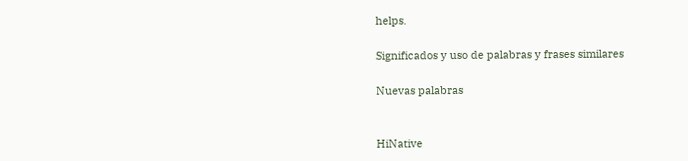helps.

Significados y uso de palabras y frases similares

Nuevas palabras


HiNative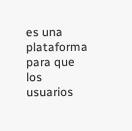es una plataforma para que los usuarios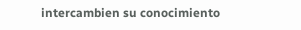intercambien su conocimiento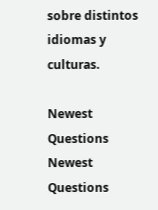sobre distintos idiomas y culturas.

Newest Questions
Newest Questions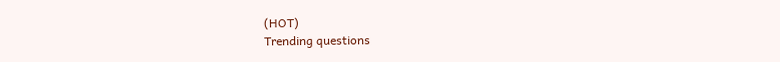(HOT)
Trending questions